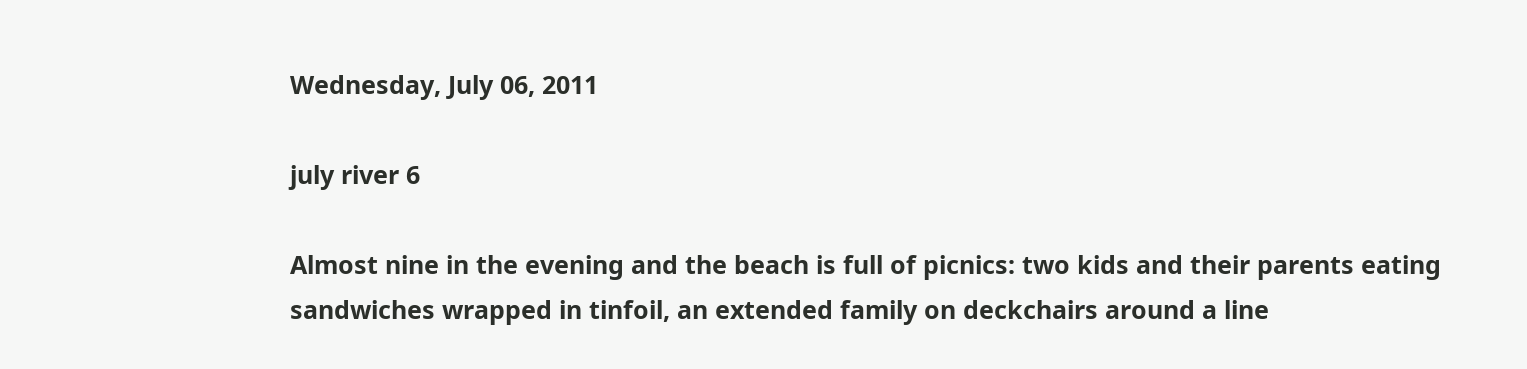Wednesday, July 06, 2011

july river 6

Almost nine in the evening and the beach is full of picnics: two kids and their parents eating sandwiches wrapped in tinfoil, an extended family on deckchairs around a line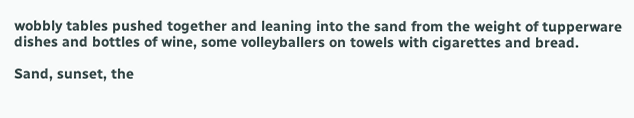wobbly tables pushed together and leaning into the sand from the weight of tupperware dishes and bottles of wine, some volleyballers on towels with cigarettes and bread.

Sand, sunset, the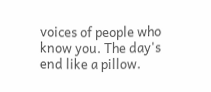voices of people who know you. The day's end like a pillow.